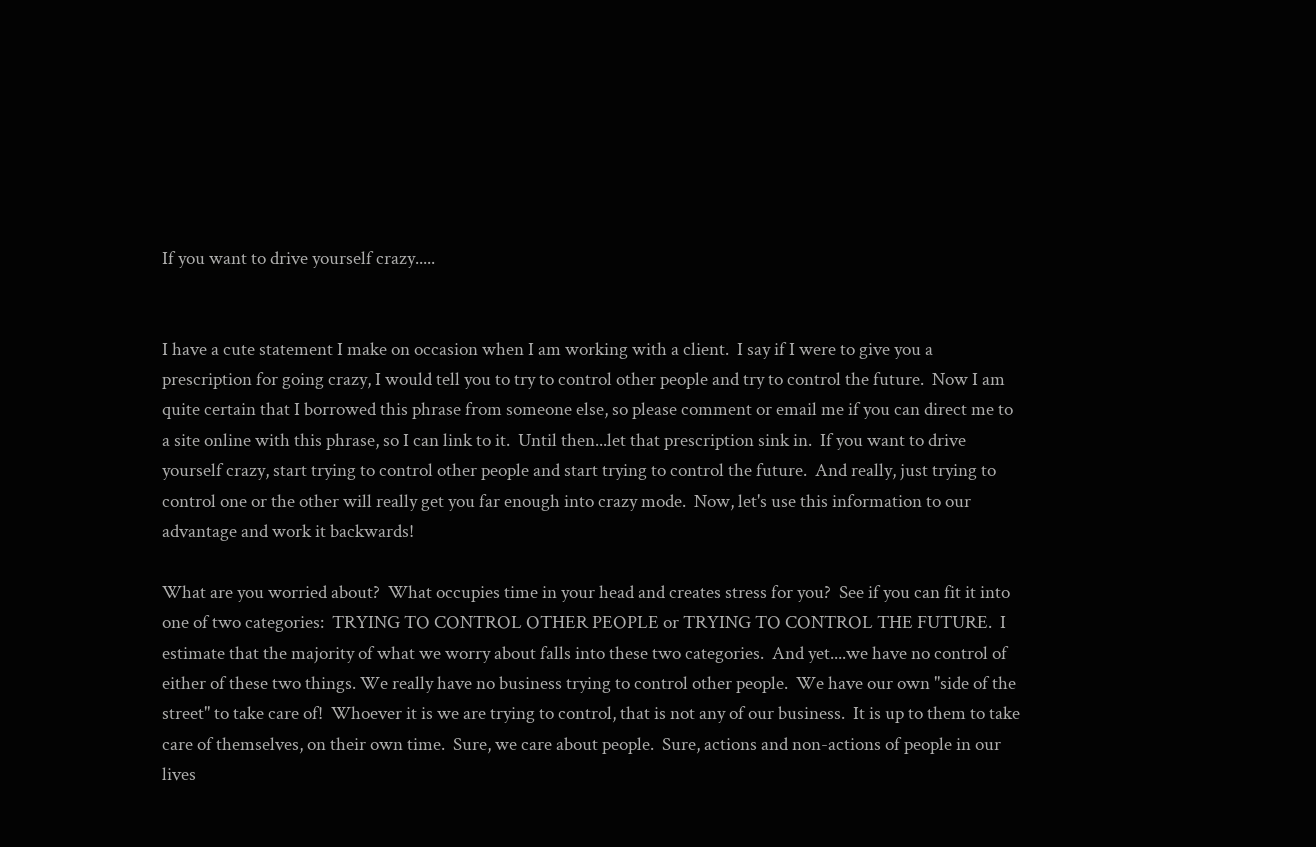If you want to drive yourself crazy.....


I have a cute statement I make on occasion when I am working with a client.  I say if I were to give you a prescription for going crazy, I would tell you to try to control other people and try to control the future.  Now I am quite certain that I borrowed this phrase from someone else, so please comment or email me if you can direct me to a site online with this phrase, so I can link to it.  Until then...let that prescription sink in.  If you want to drive yourself crazy, start trying to control other people and start trying to control the future.  And really, just trying to control one or the other will really get you far enough into crazy mode.  Now, let's use this information to our advantage and work it backwards!

What are you worried about?  What occupies time in your head and creates stress for you?  See if you can fit it into one of two categories:  TRYING TO CONTROL OTHER PEOPLE or TRYING TO CONTROL THE FUTURE.  I estimate that the majority of what we worry about falls into these two categories.  And yet....we have no control of either of these two things. We really have no business trying to control other people.  We have our own "side of the street" to take care of!  Whoever it is we are trying to control, that is not any of our business.  It is up to them to take care of themselves, on their own time.  Sure, we care about people.  Sure, actions and non-actions of people in our lives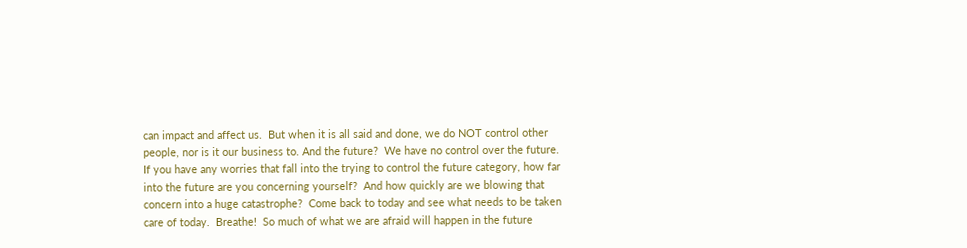can impact and affect us.  But when it is all said and done, we do NOT control other people, nor is it our business to. And the future?  We have no control over the future.  If you have any worries that fall into the trying to control the future category, how far into the future are you concerning yourself?  And how quickly are we blowing that concern into a huge catastrophe?  Come back to today and see what needs to be taken care of today.  Breathe!  So much of what we are afraid will happen in the future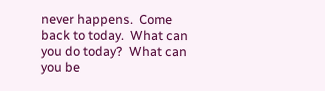never happens.  Come back to today.  What can you do today?  What can you be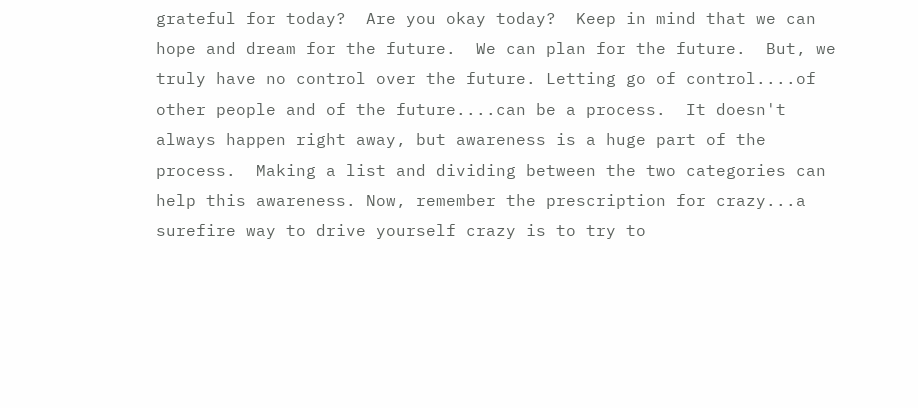grateful for today?  Are you okay today?  Keep in mind that we can hope and dream for the future.  We can plan for the future.  But, we truly have no control over the future. Letting go of control....of other people and of the future....can be a process.  It doesn't always happen right away, but awareness is a huge part of the process.  Making a list and dividing between the two categories can help this awareness. Now, remember the prescription for crazy...a surefire way to drive yourself crazy is to try to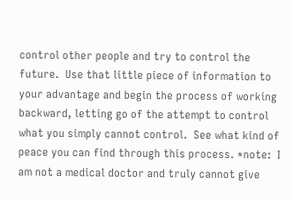control other people and try to control the future.  Use that little piece of information to your advantage and begin the process of working backward, letting go of the attempt to control what you simply cannot control.  See what kind of peace you can find through this process. *note:  I am not a medical doctor and truly cannot give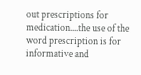out prescriptions for medication....the use of the word prescription is for informative and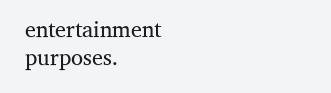entertainment purposes.